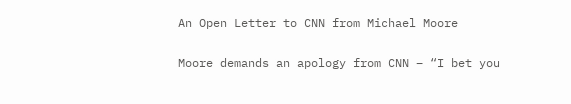An Open Letter to CNN from Michael Moore

Moore demands an apology from CNN – “I bet you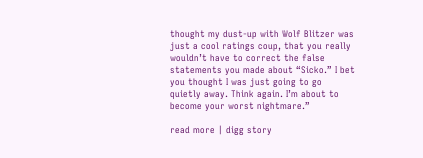thought my dust-up with Wolf Blitzer was just a cool ratings coup, that you really wouldn’t have to correct the false statements you made about “Sicko.” I bet you thought I was just going to go quietly away. Think again. I’m about to become your worst nightmare.”

read more | digg story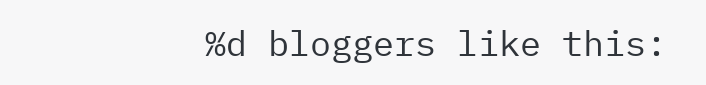%d bloggers like this: